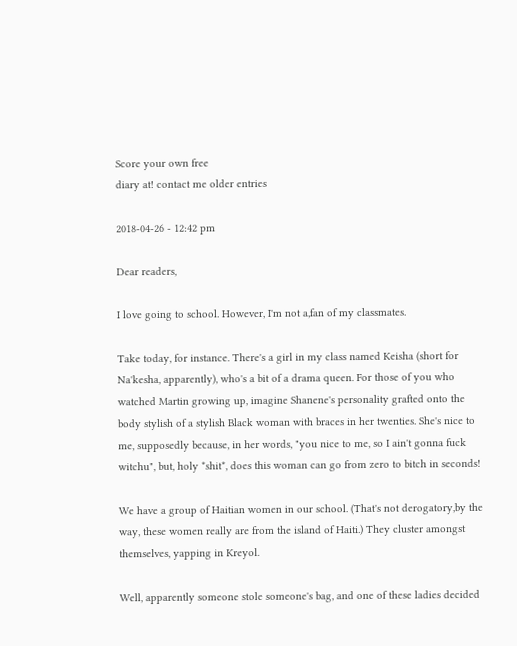Score your own free
diary at! contact me older entries

2018-04-26 - 12:42 pm

Dear readers,

I love going to school. However, I'm not a,fan of my classmates.

Take today, for instance. There's a girl in my class named Keisha (short for Na'kesha, apparently), who's a bit of a drama queen. For those of you who watched Martin growing up, imagine Shanene's personality grafted onto the body stylish of a stylish Black woman with braces in her twenties. She's nice to me, supposedly because, in her words, "you nice to me, so I ain't gonna fuck witchu", but, holy *shit*, does this woman can go from zero to bitch in seconds!

We have a group of Haitian women in our school. (That's not derogatory,by the way, these women really are from the island of Haiti.) They cluster amongst themselves, yapping in Kreyol.

Well, apparently someone stole someone's bag, and one of these ladies decided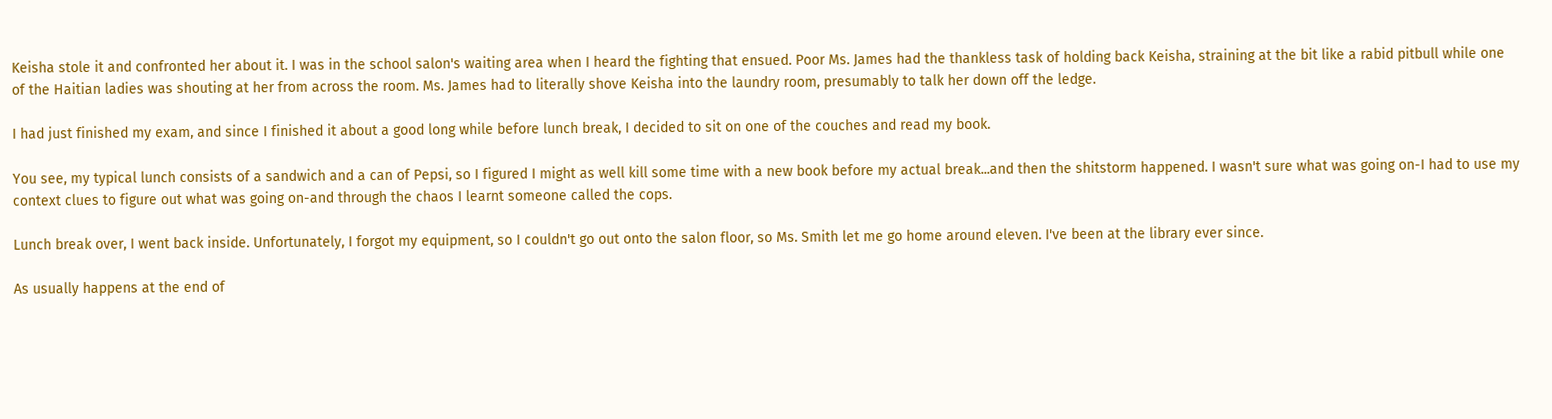Keisha stole it and confronted her about it. I was in the school salon's waiting area when I heard the fighting that ensued. Poor Ms. James had the thankless task of holding back Keisha, straining at the bit like a rabid pitbull while one of the Haitian ladies was shouting at her from across the room. Ms. James had to literally shove Keisha into the laundry room, presumably to talk her down off the ledge.

I had just finished my exam, and since I finished it about a good long while before lunch break, I decided to sit on one of the couches and read my book.

You see, my typical lunch consists of a sandwich and a can of Pepsi, so I figured I might as well kill some time with a new book before my actual break...and then the shitstorm happened. I wasn't sure what was going on-I had to use my context clues to figure out what was going on-and through the chaos I learnt someone called the cops.

Lunch break over, I went back inside. Unfortunately, I forgot my equipment, so I couldn't go out onto the salon floor, so Ms. Smith let me go home around eleven. I've been at the library ever since.

As usually happens at the end of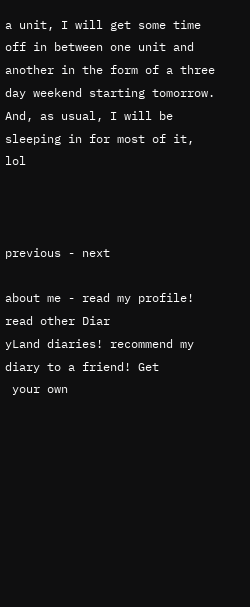a unit, I will get some time off in between one unit and another in the form of a three day weekend starting tomorrow. And, as usual, I will be sleeping in for most of it, lol



previous - next

about me - read my profile! read other Diar
yLand diaries! recommend my diary to a friend! Get
 your own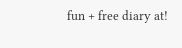fun + free diary at!